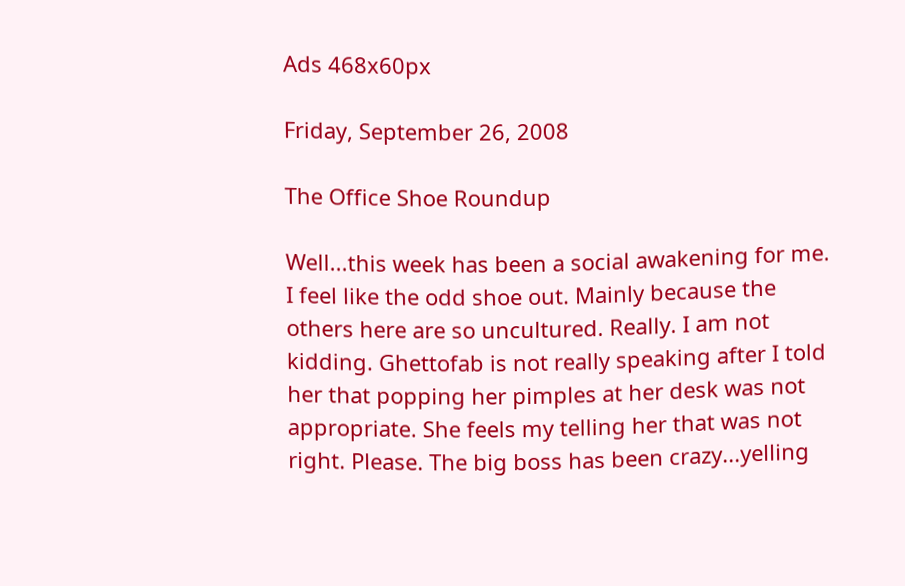Ads 468x60px

Friday, September 26, 2008

The Office Shoe Roundup

Well...this week has been a social awakening for me. I feel like the odd shoe out. Mainly because the others here are so uncultured. Really. I am not kidding. Ghettofab is not really speaking after I told her that popping her pimples at her desk was not appropriate. She feels my telling her that was not right. Please. The big boss has been crazy...yelling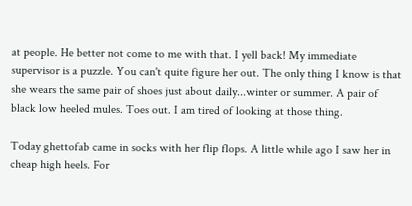at people. He better not come to me with that. I yell back! My immediate supervisor is a puzzle. You can't quite figure her out. The only thing I know is that she wears the same pair of shoes just about daily...winter or summer. A pair of black low heeled mules. Toes out. I am tired of looking at those thing.

Today ghettofab came in socks with her flip flops. A little while ago I saw her in cheap high heels. For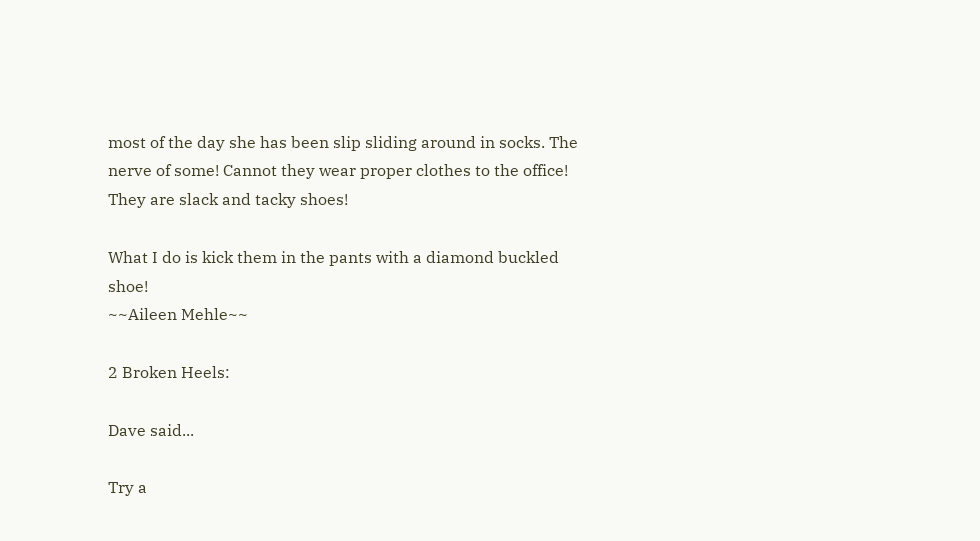most of the day she has been slip sliding around in socks. The nerve of some! Cannot they wear proper clothes to the office! They are slack and tacky shoes!

What I do is kick them in the pants with a diamond buckled shoe!
~~Aileen Mehle~~

2 Broken Heels:

Dave said...

Try a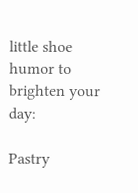little shoe humor to brighten your day:

Pastry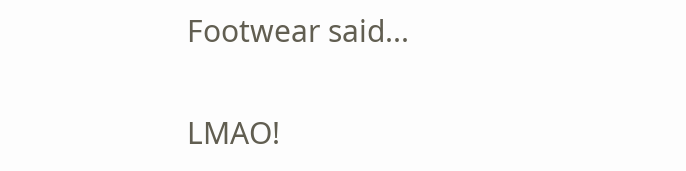Footwear said...

LMAO!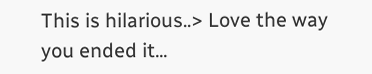This is hilarious..> Love the way you ended it...